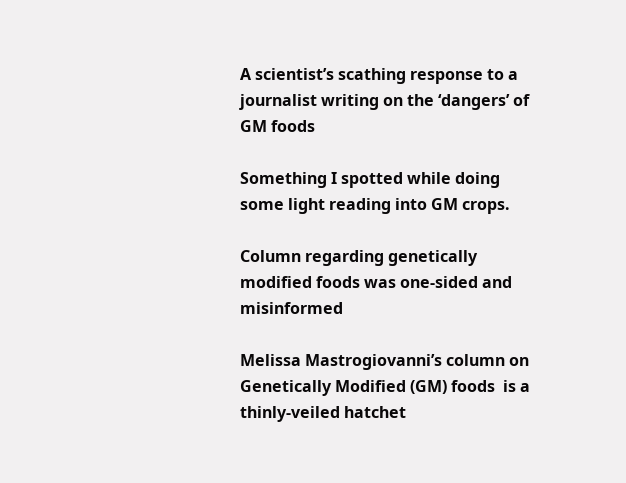A scientist’s scathing response to a journalist writing on the ‘dangers’ of GM foods

Something I spotted while doing some light reading into GM crops.

Column regarding genetically modified foods was one-sided and misinformed

Melissa Mastrogiovanni’s column on Genetically Modified (GM) foods  is a thinly-veiled hatchet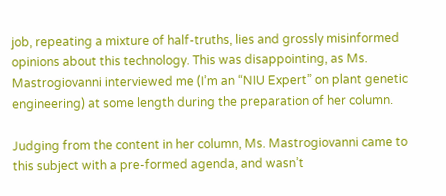job, repeating a mixture of half-truths, lies and grossly misinformed opinions about this technology. This was disappointing, as Ms. Mastrogiovanni interviewed me (I’m an “NIU Expert” on plant genetic engineering) at some length during the preparation of her column.

Judging from the content in her column, Ms. Mastrogiovanni came to this subject with a pre-formed agenda, and wasn’t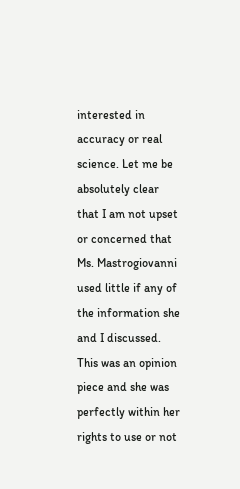interested in accuracy or real science. Let me be absolutely clear that I am not upset or concerned that Ms. Mastrogiovanni used little if any of the information she and I discussed. This was an opinion piece and she was perfectly within her rights to use or not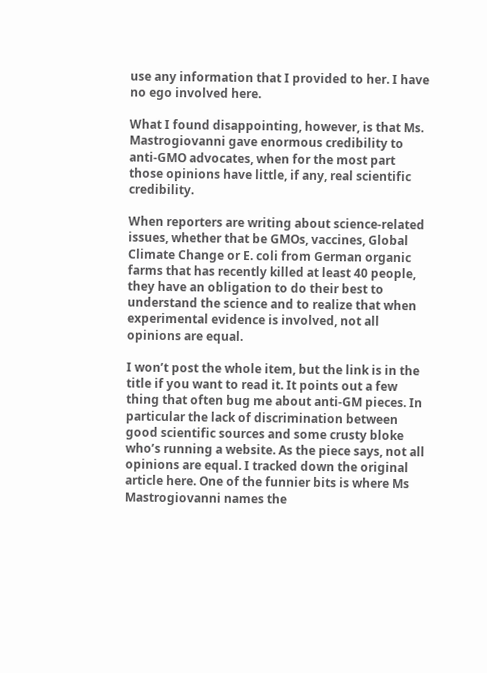use any information that I provided to her. I have no ego involved here.

What I found disappointing, however, is that Ms. Mastrogiovanni gave enormous credibility to anti-GMO advocates, when for the most part those opinions have little, if any, real scientific credibility.

When reporters are writing about science-related issues, whether that be GMOs, vaccines, Global Climate Change or E. coli from German organic farms that has recently killed at least 40 people, they have an obligation to do their best to understand the science and to realize that when experimental evidence is involved, not all opinions are equal.

I won’t post the whole item, but the link is in the title if you want to read it. It points out a few thing that often bug me about anti-GM pieces. In particular the lack of discrimination between good scientific sources and some crusty bloke who’s running a website. As the piece says, not all opinions are equal. I tracked down the original article here. One of the funnier bits is where Ms Mastrogiovanni names the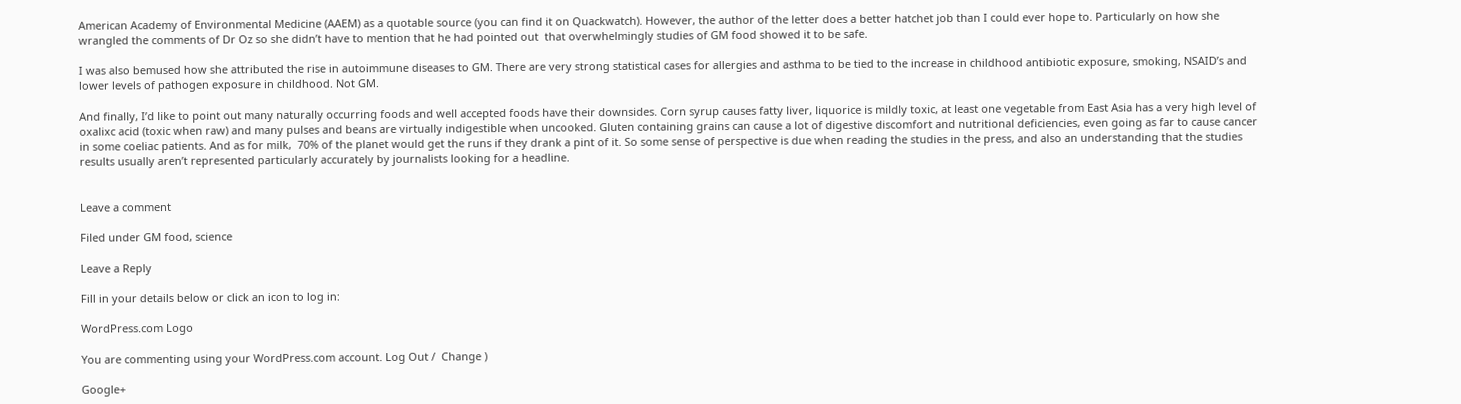American Academy of Environmental Medicine (AAEM) as a quotable source (you can find it on Quackwatch). However, the author of the letter does a better hatchet job than I could ever hope to. Particularly on how she wrangled the comments of Dr Oz so she didn’t have to mention that he had pointed out  that overwhelmingly studies of GM food showed it to be safe.

I was also bemused how she attributed the rise in autoimmune diseases to GM. There are very strong statistical cases for allergies and asthma to be tied to the increase in childhood antibiotic exposure, smoking, NSAID’s and lower levels of pathogen exposure in childhood. Not GM.

And finally, I’d like to point out many naturally occurring foods and well accepted foods have their downsides. Corn syrup causes fatty liver, liquorice is mildly toxic, at least one vegetable from East Asia has a very high level of oxalixc acid (toxic when raw) and many pulses and beans are virtually indigestible when uncooked. Gluten containing grains can cause a lot of digestive discomfort and nutritional deficiencies, even going as far to cause cancer in some coeliac patients. And as for milk,  70% of the planet would get the runs if they drank a pint of it. So some sense of perspective is due when reading the studies in the press, and also an understanding that the studies results usually aren’t represented particularly accurately by journalists looking for a headline.


Leave a comment

Filed under GM food, science

Leave a Reply

Fill in your details below or click an icon to log in:

WordPress.com Logo

You are commenting using your WordPress.com account. Log Out /  Change )

Google+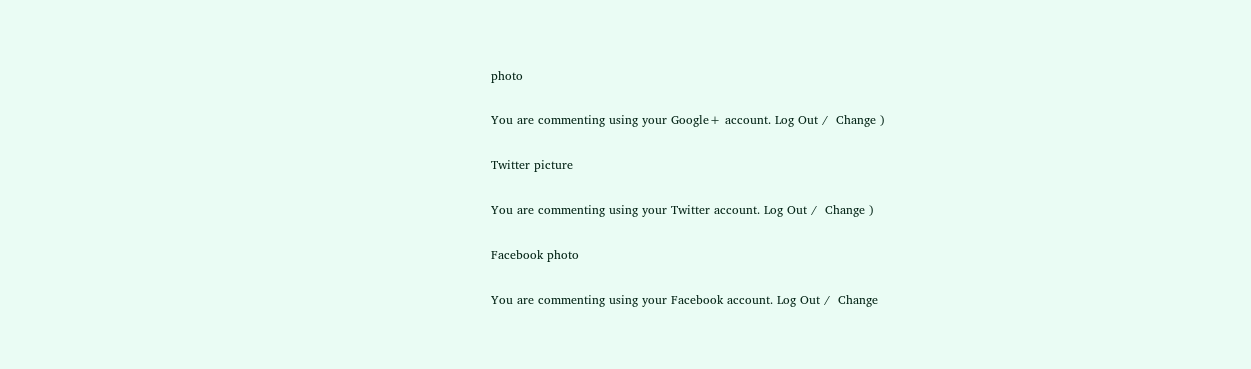photo

You are commenting using your Google+ account. Log Out /  Change )

Twitter picture

You are commenting using your Twitter account. Log Out /  Change )

Facebook photo

You are commenting using your Facebook account. Log Out /  Change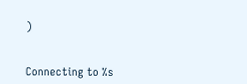)


Connecting to %s